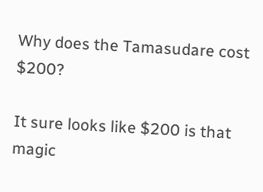Why does the Tamasudare cost $200?

It sure looks like $200 is that magic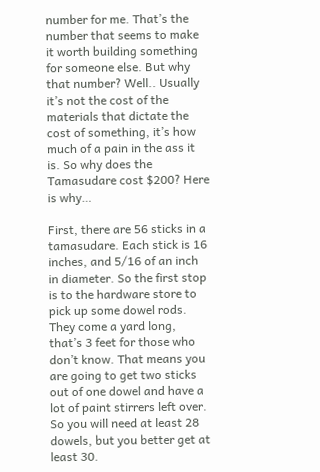number for me. That’s the number that seems to make it worth building something for someone else. But why that number? Well.. Usually it’s not the cost of the materials that dictate the cost of something, it’s how much of a pain in the ass it is. So why does the Tamasudare cost $200? Here is why…

First, there are 56 sticks in a tamasudare. Each stick is 16 inches, and 5/16 of an inch in diameter. So the first stop is to the hardware store to pick up some dowel rods. They come a yard long, that’s 3 feet for those who don’t know. That means you are going to get two sticks out of one dowel and have a lot of paint stirrers left over. So you will need at least 28 dowels, but you better get at least 30.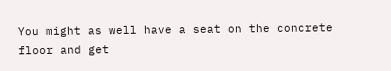You might as well have a seat on the concrete floor and get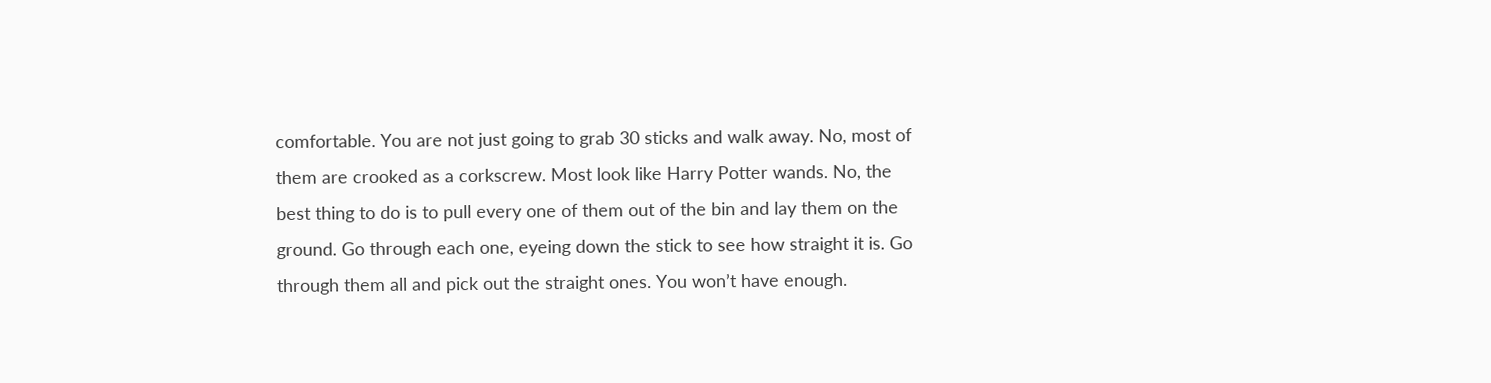comfortable. You are not just going to grab 30 sticks and walk away. No, most of them are crooked as a corkscrew. Most look like Harry Potter wands. No, the best thing to do is to pull every one of them out of the bin and lay them on the ground. Go through each one, eyeing down the stick to see how straight it is. Go through them all and pick out the straight ones. You won’t have enough.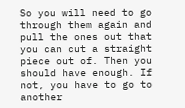So you will need to go through them again and pull the ones out that you can cut a straight piece out of. Then you should have enough. If not, you have to go to another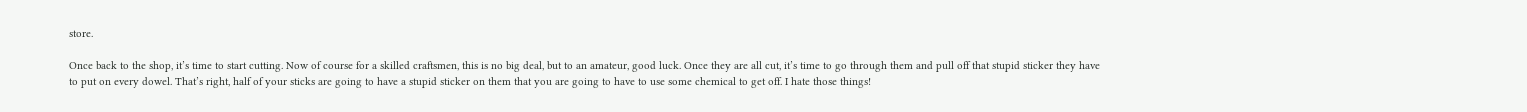store.

Once back to the shop, it’s time to start cutting. Now of course for a skilled craftsmen, this is no big deal, but to an amateur, good luck. Once they are all cut, it’s time to go through them and pull off that stupid sticker they have to put on every dowel. That’s right, half of your sticks are going to have a stupid sticker on them that you are going to have to use some chemical to get off. I hate those things!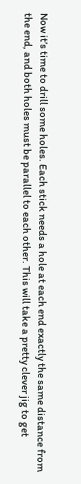Now it’s time to drill some holes. Each stick needs a hole at each end exactly the same distance from the end, and both holes must be parallel to each other. This will take a pretty clever jig to get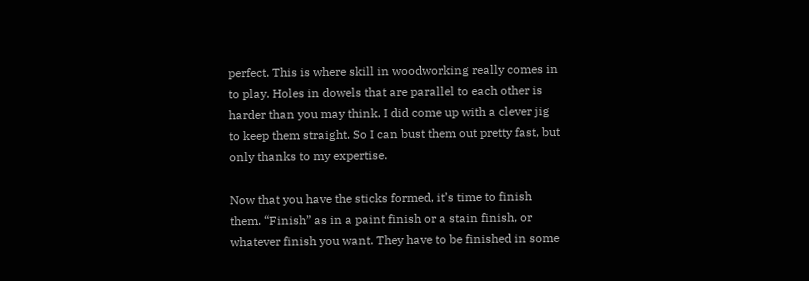perfect. This is where skill in woodworking really comes in to play. Holes in dowels that are parallel to each other is harder than you may think. I did come up with a clever jig to keep them straight. So I can bust them out pretty fast, but only thanks to my expertise.

Now that you have the sticks formed, it’s time to finish them. “Finish” as in a paint finish or a stain finish, or whatever finish you want. They have to be finished in some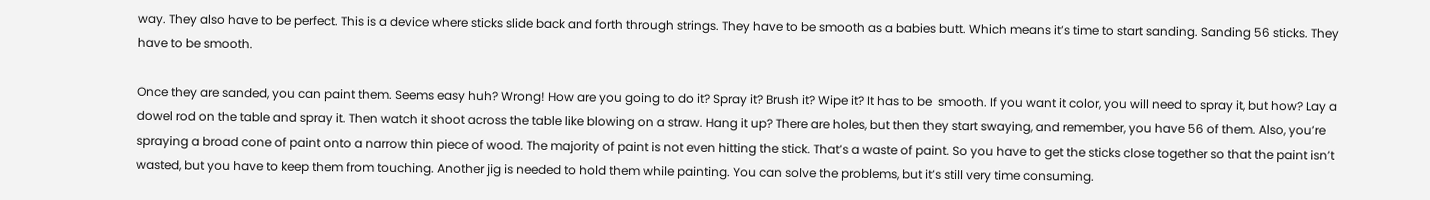way. They also have to be perfect. This is a device where sticks slide back and forth through strings. They have to be smooth as a babies butt. Which means it’s time to start sanding. Sanding 56 sticks. They have to be smooth.

Once they are sanded, you can paint them. Seems easy huh? Wrong! How are you going to do it? Spray it? Brush it? Wipe it? It has to be  smooth. If you want it color, you will need to spray it, but how? Lay a dowel rod on the table and spray it. Then watch it shoot across the table like blowing on a straw. Hang it up? There are holes, but then they start swaying, and remember, you have 56 of them. Also, you’re spraying a broad cone of paint onto a narrow thin piece of wood. The majority of paint is not even hitting the stick. That’s a waste of paint. So you have to get the sticks close together so that the paint isn’t wasted, but you have to keep them from touching. Another jig is needed to hold them while painting. You can solve the problems, but it’s still very time consuming.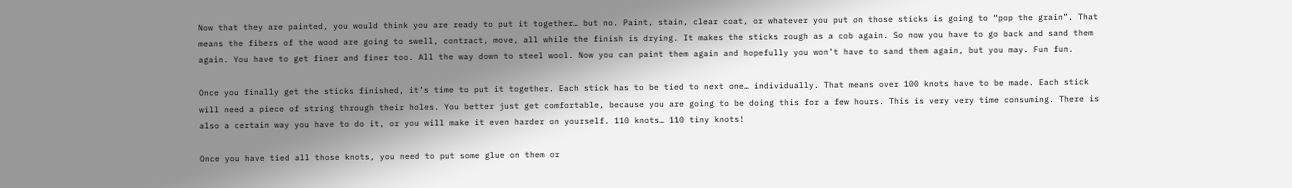Now that they are painted, you would think you are ready to put it together… but no. Paint, stain, clear coat, or whatever you put on those sticks is going to “pop the grain”. That means the fibers of the wood are going to swell, contract, move, all while the finish is drying. It makes the sticks rough as a cob again. So now you have to go back and sand them again. You have to get finer and finer too. All the way down to steel wool. Now you can paint them again and hopefully you won’t have to sand them again, but you may. Fun fun.

Once you finally get the sticks finished, it’s time to put it together. Each stick has to be tied to next one… individually. That means over 100 knots have to be made. Each stick will need a piece of string through their holes. You better just get comfortable, because you are going to be doing this for a few hours. This is very very time consuming. There is also a certain way you have to do it, or you will make it even harder on yourself. 110 knots… 110 tiny knots!

Once you have tied all those knots, you need to put some glue on them or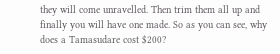they will come unravelled. Then trim them all up and finally you will have one made. So as you can see, why does a Tamasudare cost $200?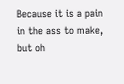Because it is a pain in the ass to make, but oh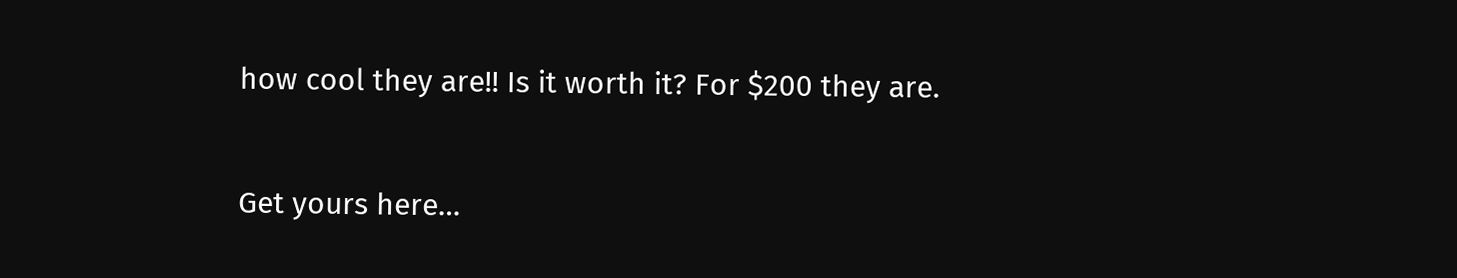how cool they are!! Is it worth it? For $200 they are.

Get yours here…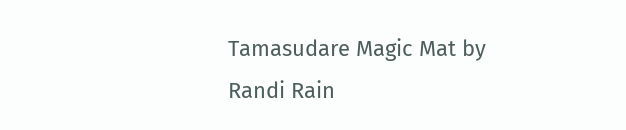Tamasudare Magic Mat by Randi Rain